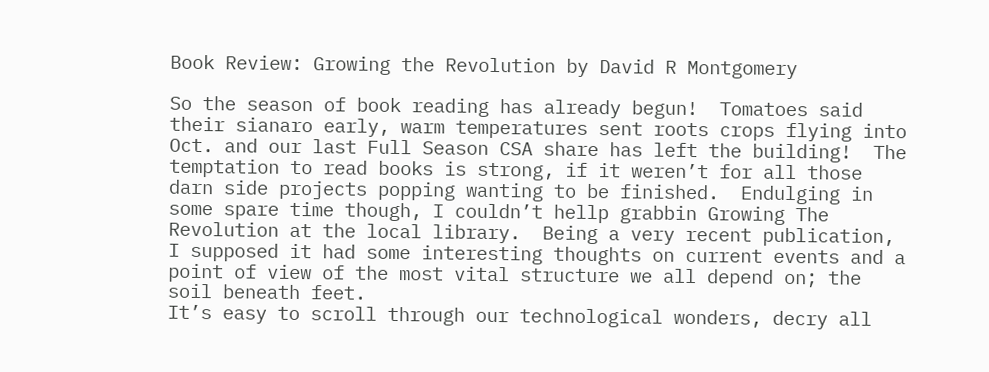Book Review: Growing the Revolution by David R Montgomery

So the season of book reading has already begun!  Tomatoes said their sianaro early, warm temperatures sent roots crops flying into Oct. and our last Full Season CSA share has left the building!  The temptation to read books is strong, if it weren’t for all those darn side projects popping wanting to be finished.  Endulging in some spare time though, I couldn’t hellp grabbin Growing The Revolution at the local library.  Being a very recent publication, I supposed it had some interesting thoughts on current events and a point of view of the most vital structure we all depend on; the soil beneath feet.
It’s easy to scroll through our technological wonders, decry all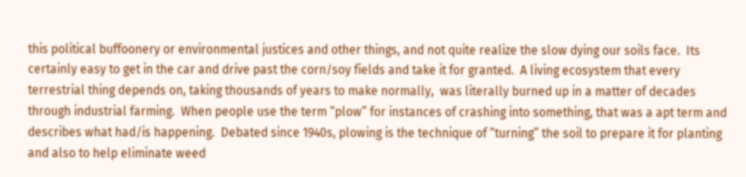this political buffoonery or environmental justices and other things, and not quite realize the slow dying our soils face.  Its certainly easy to get in the car and drive past the corn/soy fields and take it for granted.  A living ecosystem that every terrestrial thing depends on, taking thousands of years to make normally,  was literally burned up in a matter of decades through industrial farming.  When people use the term “plow” for instances of crashing into something, that was a apt term and describes what had/is happening.  Debated since 1940s, plowing is the technique of “turning” the soil to prepare it for planting and also to help eliminate weed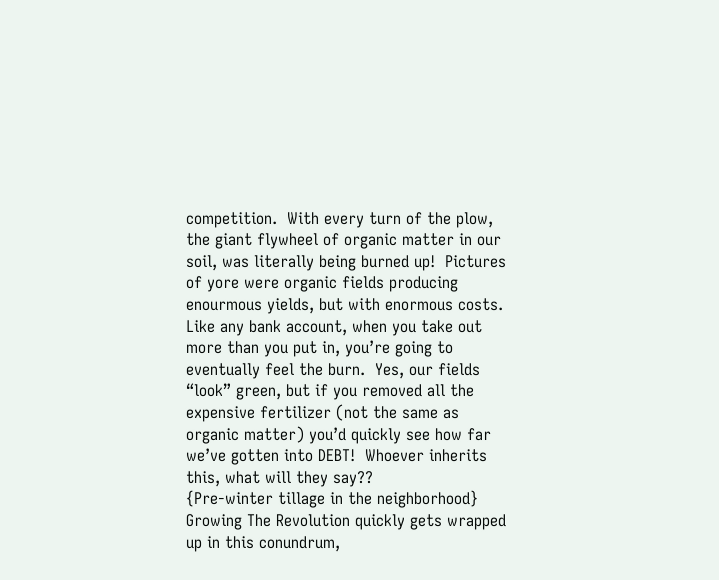competition.  With every turn of the plow, the giant flywheel of organic matter in our soil, was literally being burned up!  Pictures of yore were organic fields producing enourmous yields, but with enormous costs.   Like any bank account, when you take out more than you put in, you’re going to eventually feel the burn.  Yes, our fields “look” green, but if you removed all the expensive fertilizer (not the same as organic matter) you’d quickly see how far we’ve gotten into DEBT!  Whoever inherits this, what will they say??
{Pre-winter tillage in the neighborhood}
Growing The Revolution quickly gets wrapped up in this conundrum,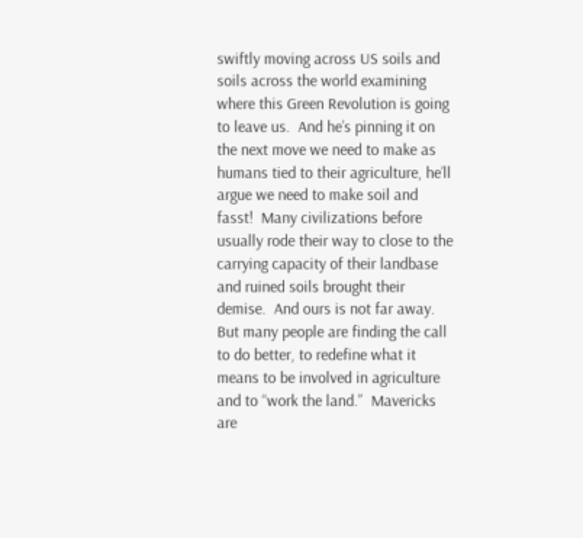swiftly moving across US soils and soils across the world examining where this Green Revolution is going to leave us.  And he’s pinning it on the next move we need to make as humans tied to their agriculture, he’ll argue we need to make soil and fasst!  Many civilizations before usually rode their way to close to the carrying capacity of their landbase and ruined soils brought their demise.  And ours is not far away.  But many people are finding the call to do better, to redefine what it means to be involved in agriculture and to “work the land.”  Mavericks are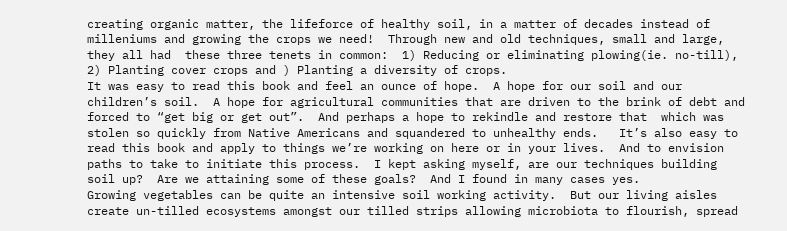creating organic matter, the lifeforce of healthy soil, in a matter of decades instead of milleniums and growing the crops we need!  Through new and old techniques, small and large, they all had  these three tenets in common:  1) Reducing or eliminating plowing(ie. no-till), 2) Planting cover crops and ) Planting a diversity of crops.
It was easy to read this book and feel an ounce of hope.  A hope for our soil and our children’s soil.  A hope for agricultural communities that are driven to the brink of debt and forced to “get big or get out”.  And perhaps a hope to rekindle and restore that  which was stolen so quickly from Native Americans and squandered to unhealthy ends.   It’s also easy to read this book and apply to things we’re working on here or in your lives.  And to envision paths to take to initiate this process.  I kept asking myself, are our techniques building soil up?  Are we attaining some of these goals?  And I found in many cases yes.
Growing vegetables can be quite an intensive soil working activity.  But our living aisles create un-tilled ecosystems amongst our tilled strips allowing microbiota to flourish, spread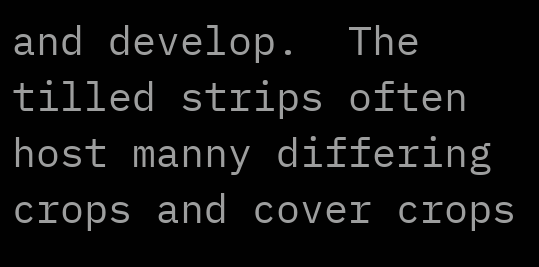and develop.  The tilled strips often host manny differing crops and cover crops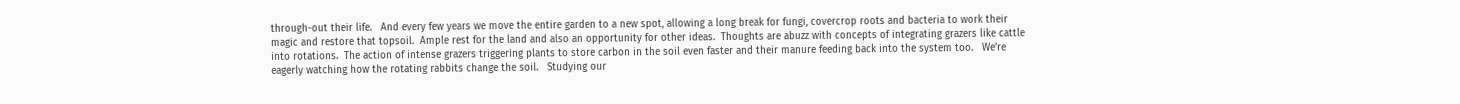through-out their life.   And every few years we move the entire garden to a new spot, allowing a long break for fungi, covercrop roots and bacteria to work their magic and restore that topsoil.  Ample rest for the land and also an opportunity for other ideas.  Thoughts are abuzz with concepts of integrating grazers like cattle into rotations.  The action of intense grazers triggering plants to store carbon in the soil even faster and their manure feeding back into the system too.   We’re eagerly watching how the rotating rabbits change the soil.   Studying our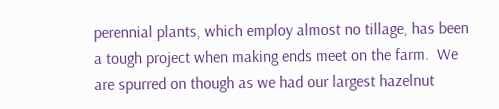perennial plants, which employ almost no tillage, has been a tough project when making ends meet on the farm.  We are spurred on though as we had our largest hazelnut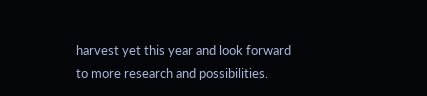harvest yet this year and look forward to more research and possibilities.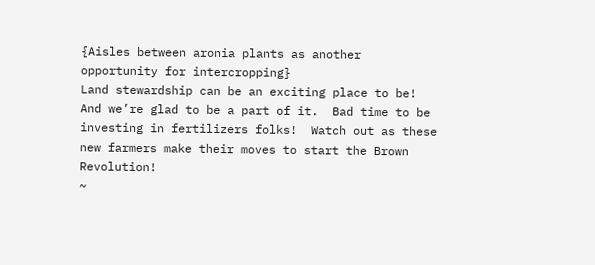{Aisles between aronia plants as another opportunity for intercropping}
Land stewardship can be an exciting place to be!  And we’re glad to be a part of it.  Bad time to be investing in fertilizers folks!  Watch out as these new farmers make their moves to start the Brown Revolution!
~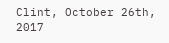Clint, October 26th, 2017